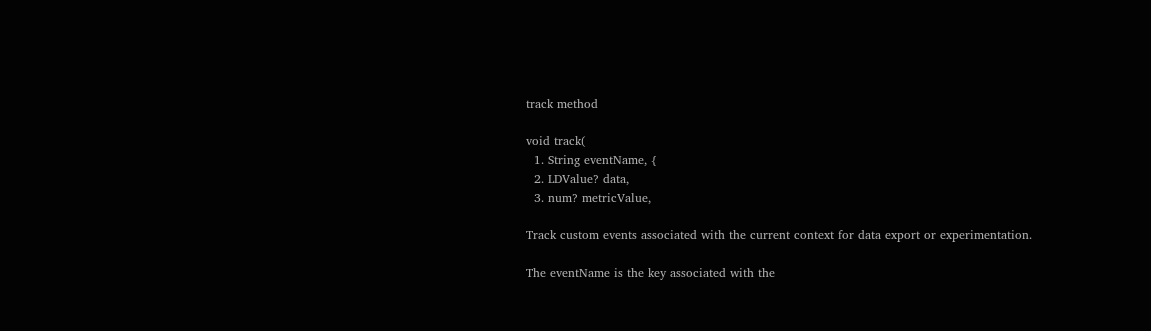track method

void track(
  1. String eventName, {
  2. LDValue? data,
  3. num? metricValue,

Track custom events associated with the current context for data export or experimentation.

The eventName is the key associated with the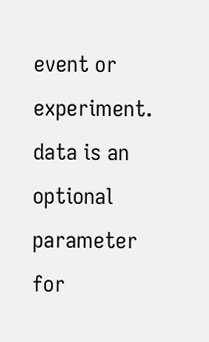event or experiment. data is an optional parameter for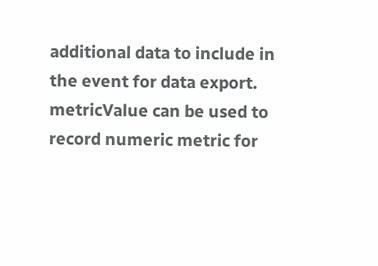additional data to include in the event for data export. metricValue can be used to record numeric metric for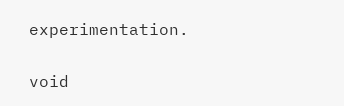experimentation.


void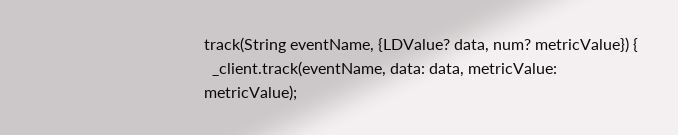track(String eventName, {LDValue? data, num? metricValue}) {
  _client.track(eventName, data: data, metricValue: metricValue);